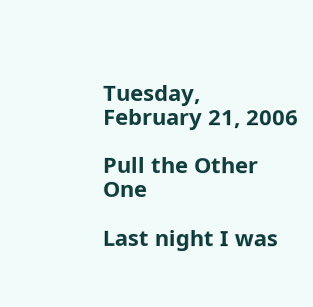Tuesday, February 21, 2006

Pull the Other One

Last night I was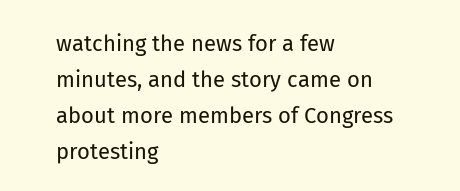watching the news for a few minutes, and the story came on about more members of Congress protesting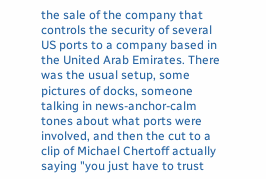the sale of the company that controls the security of several US ports to a company based in the United Arab Emirates. There was the usual setup, some pictures of docks, someone talking in news-anchor-calm tones about what ports were involved, and then the cut to a clip of Michael Chertoff actually saying "you just have to trust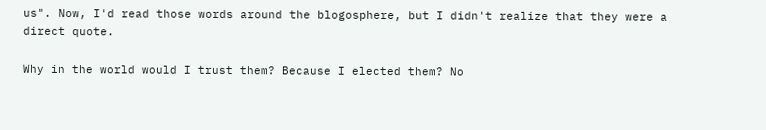us". Now, I'd read those words around the blogosphere, but I didn't realize that they were a direct quote.

Why in the world would I trust them? Because I elected them? No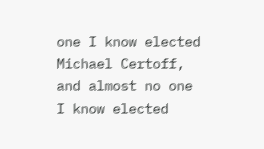one I know elected Michael Certoff, and almost no one I know elected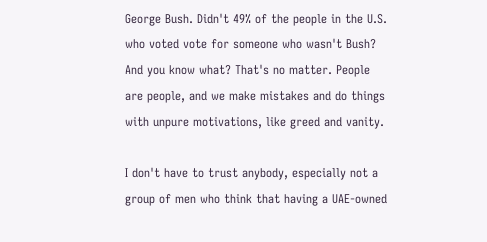George Bush. Didn't 49% of the people in the U.S. who voted vote for someone who wasn't Bush? And you know what? That's no matter. People are people, and we make mistakes and do things with unpure motivations, like greed and vanity.

I don't have to trust anybody, especially not a group of men who think that having a UAE-owned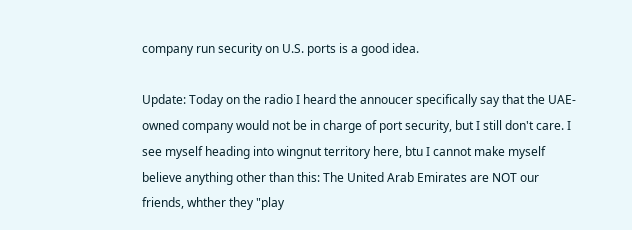company run security on U.S. ports is a good idea.

Update: Today on the radio I heard the annoucer specifically say that the UAE-owned company would not be in charge of port security, but I still don't care. I see myself heading into wingnut territory here, btu I cannot make myself believe anything other than this: The United Arab Emirates are NOT our friends, whther they "play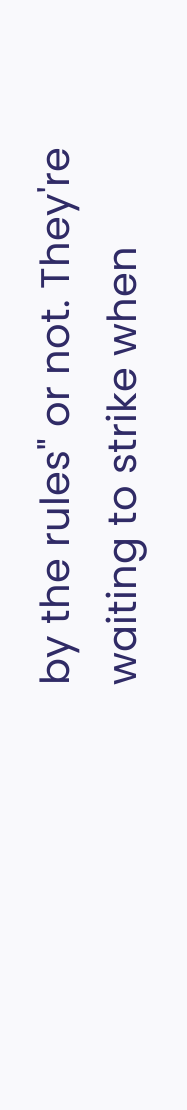by the rules" or not. They're waiting to strike when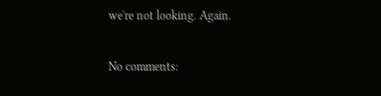we're not looking. Again.

No comments: